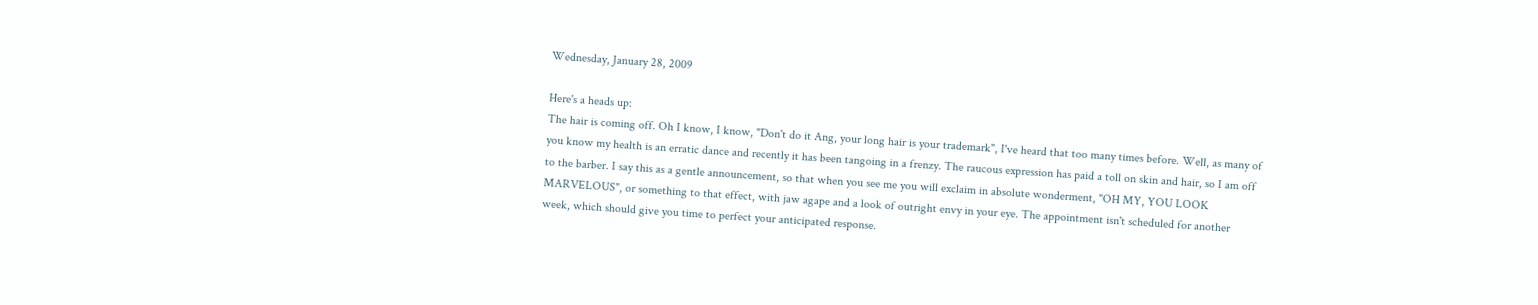Wednesday, January 28, 2009

Here's a heads up:
The hair is coming off. Oh I know, I know, "Don't do it Ang, your long hair is your trademark", I've heard that too many times before. Well, as many of you know my health is an erratic dance and recently it has been tangoing in a frenzy. The raucous expression has paid a toll on skin and hair, so I am off to the barber. I say this as a gentle announcement, so that when you see me you will exclaim in absolute wonderment, "OH MY, YOU LOOK MARVELOUS", or something to that effect, with jaw agape and a look of outright envy in your eye. The appointment isn't scheduled for another week, which should give you time to perfect your anticipated response.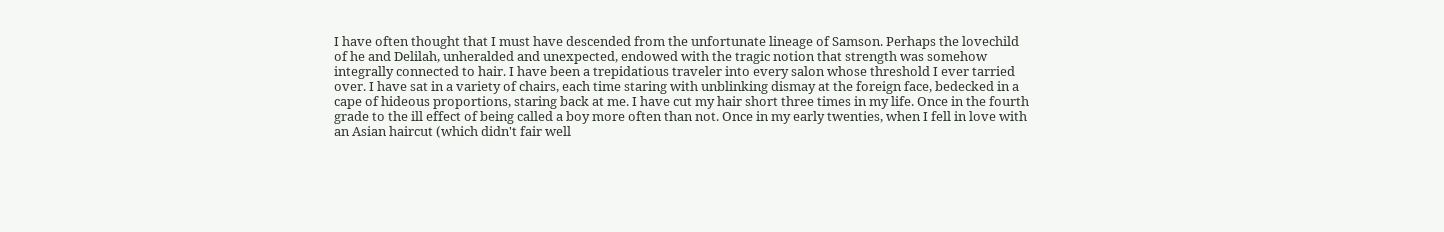I have often thought that I must have descended from the unfortunate lineage of Samson. Perhaps the lovechild of he and Delilah, unheralded and unexpected, endowed with the tragic notion that strength was somehow integrally connected to hair. I have been a trepidatious traveler into every salon whose threshold I ever tarried over. I have sat in a variety of chairs, each time staring with unblinking dismay at the foreign face, bedecked in a cape of hideous proportions, staring back at me. I have cut my hair short three times in my life. Once in the fourth grade to the ill effect of being called a boy more often than not. Once in my early twenties, when I fell in love with an Asian haircut (which didn't fair well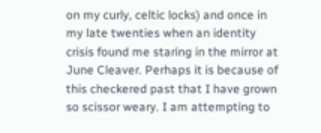on my curly, celtic locks) and once in my late twenties when an identity crisis found me staring in the mirror at June Cleaver. Perhaps it is because of this checkered past that I have grown so scissor weary. I am attempting to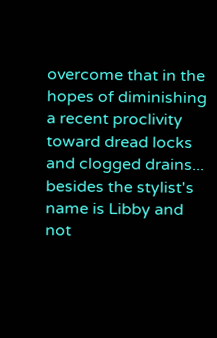overcome that in the hopes of diminishing a recent proclivity toward dread locks and clogged drains... besides the stylist's name is Libby and not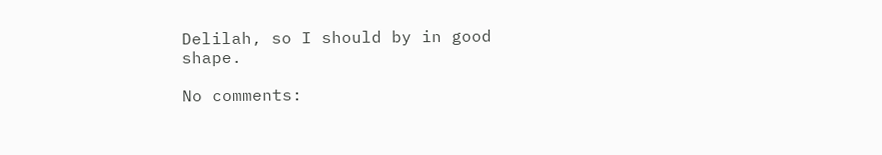Delilah, so I should by in good shape.

No comments: